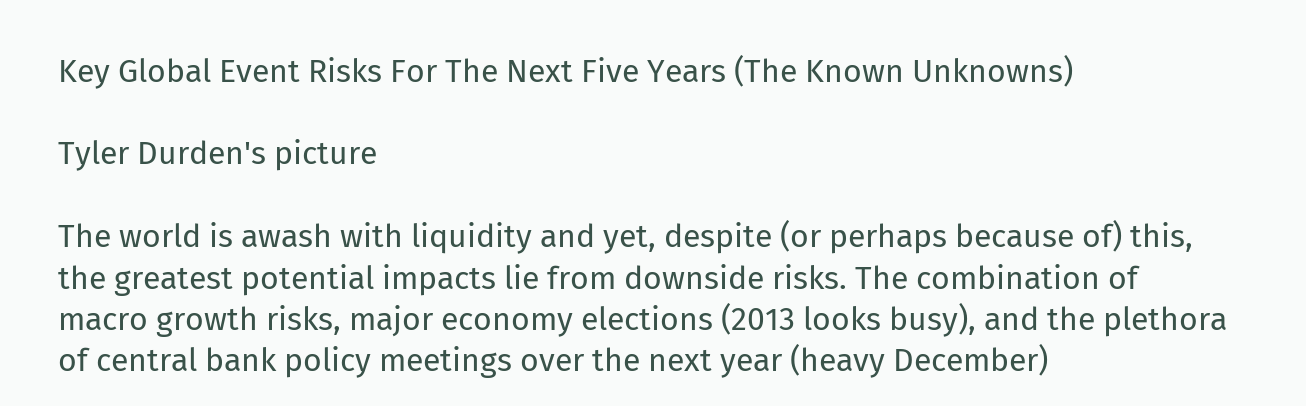Key Global Event Risks For The Next Five Years (The Known Unknowns)

Tyler Durden's picture

The world is awash with liquidity and yet, despite (or perhaps because of) this, the greatest potential impacts lie from downside risks. The combination of macro growth risks, major economy elections (2013 looks busy), and the plethora of central bank policy meetings over the next year (heavy December)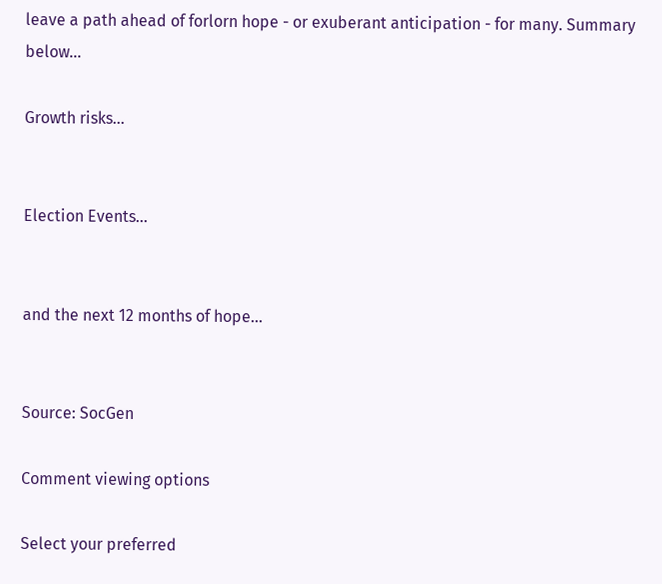leave a path ahead of forlorn hope - or exuberant anticipation - for many. Summary below...

Growth risks...


Election Events...


and the next 12 months of hope...


Source: SocGen

Comment viewing options

Select your preferred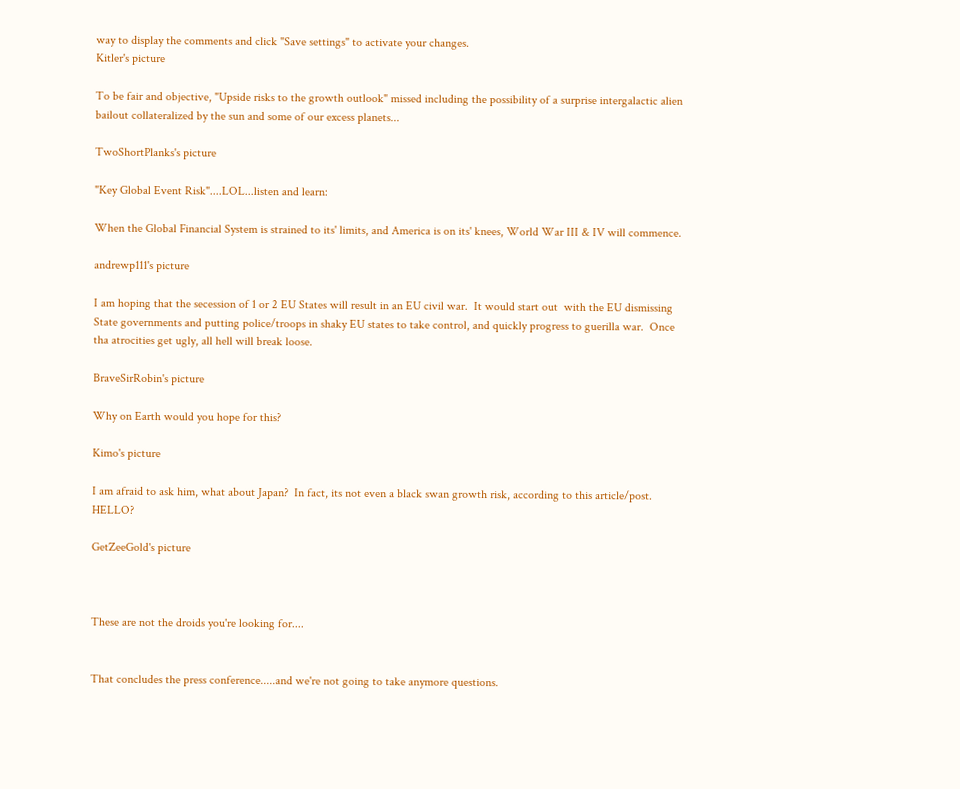way to display the comments and click "Save settings" to activate your changes.
Kitler's picture

To be fair and objective, "Upside risks to the growth outlook" missed including the possibility of a surprise intergalactic alien bailout collateralized by the sun and some of our excess planets...

TwoShortPlanks's picture

"Key Global Event Risk"....LOL...listen and learn:

When the Global Financial System is strained to its' limits, and America is on its' knees, World War III & IV will commence.

andrewp111's picture

I am hoping that the secession of 1 or 2 EU States will result in an EU civil war.  It would start out  with the EU dismissing State governments and putting police/troops in shaky EU states to take control, and quickly progress to guerilla war.  Once tha atrocities get ugly, all hell will break loose.

BraveSirRobin's picture

Why on Earth would you hope for this?

Kimo's picture

I am afraid to ask him, what about Japan?  In fact, its not even a black swan growth risk, according to this article/post.  HELLO?

GetZeeGold's picture



These are not the droids you're looking for....


That concludes the press conference.....and we're not going to take anymore questions.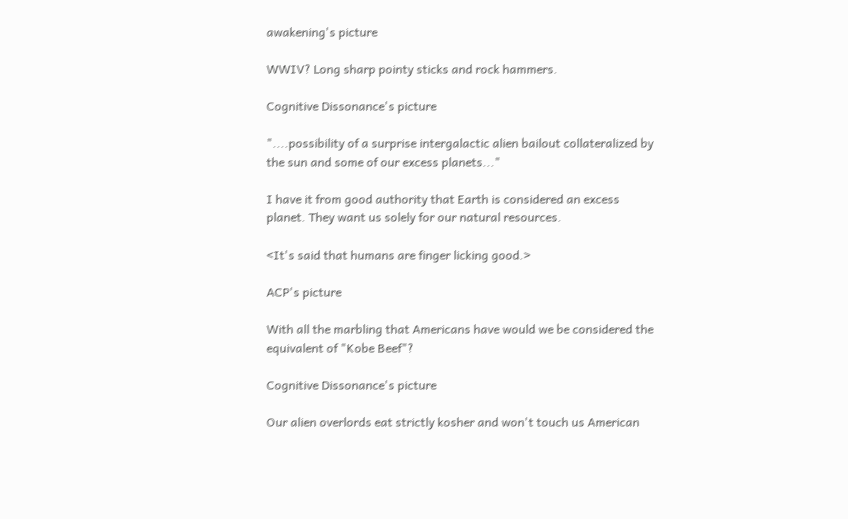awakening's picture

WWIV? Long sharp pointy sticks and rock hammers.

Cognitive Dissonance's picture

"....possibility of a surprise intergalactic alien bailout collateralized by the sun and some of our excess planets..."

I have it from good authority that Earth is considered an excess planet. They want us solely for our natural resources.

<It's said that humans are finger licking good.>

ACP's picture

With all the marbling that Americans have would we be considered the equivalent of "Kobe Beef"?

Cognitive Dissonance's picture

Our alien overlords eat strictly kosher and won't touch us American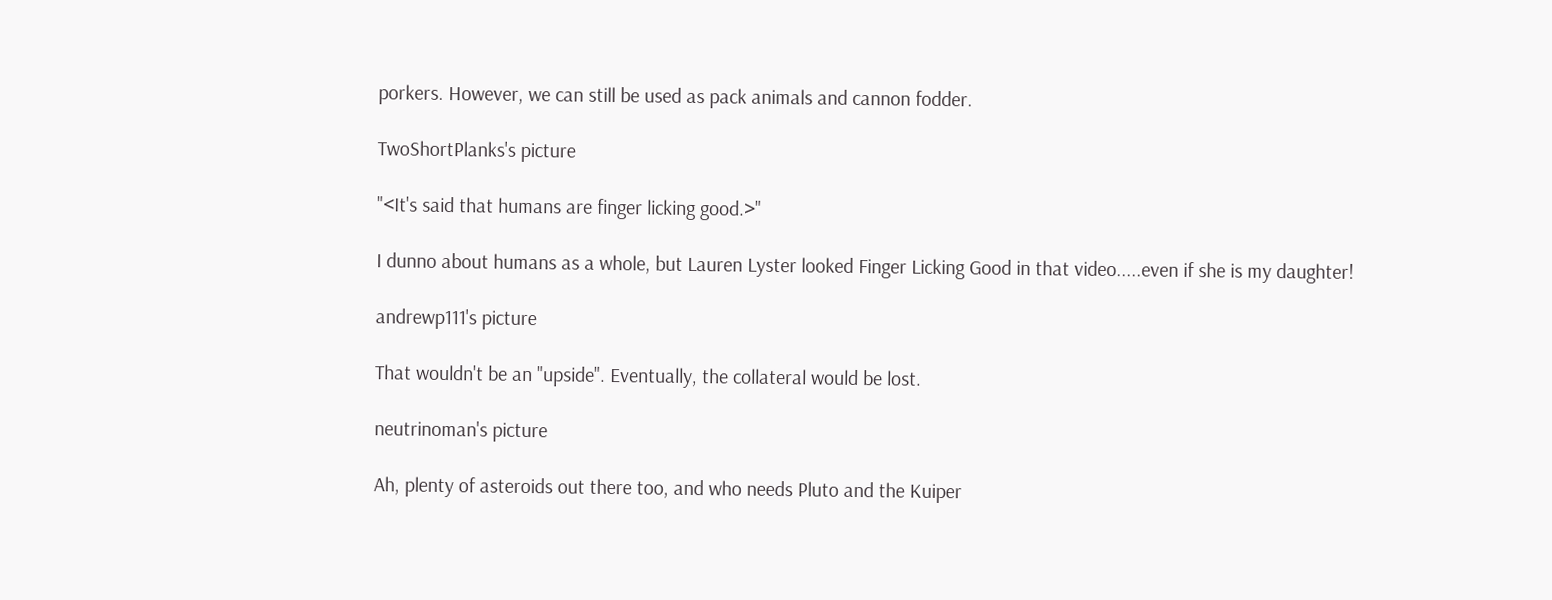porkers. However, we can still be used as pack animals and cannon fodder.

TwoShortPlanks's picture

"<It's said that humans are finger licking good.>"

I dunno about humans as a whole, but Lauren Lyster looked Finger Licking Good in that video.....even if she is my daughter!

andrewp111's picture

That wouldn't be an "upside". Eventually, the collateral would be lost.

neutrinoman's picture

Ah, plenty of asteroids out there too, and who needs Pluto and the Kuiper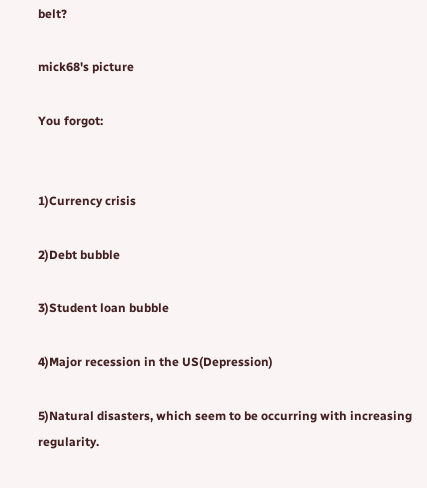belt?

mick68's picture

You forgot:


1)Currency crisis

2)Debt bubble

3)Student loan bubble

4)Major recession in the US(Depression)

5)Natural disasters, which seem to be occurring with increasing regularity.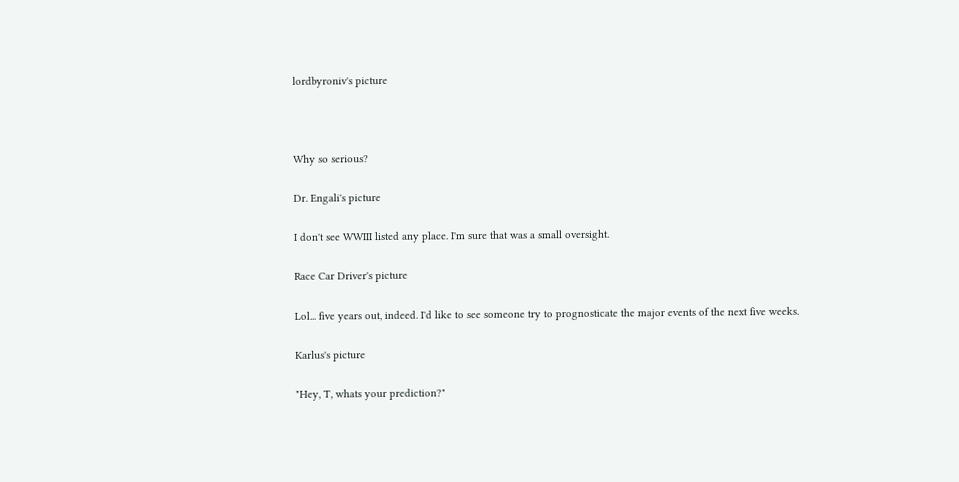lordbyroniv's picture



Why so serious?

Dr. Engali's picture

I don't see WWIII listed any place. I'm sure that was a small oversight.

Race Car Driver's picture

Lol... five years out, indeed. I'd like to see someone try to prognosticate the major events of the next five weeks.

Karlus's picture

"Hey, T, whats your prediction?"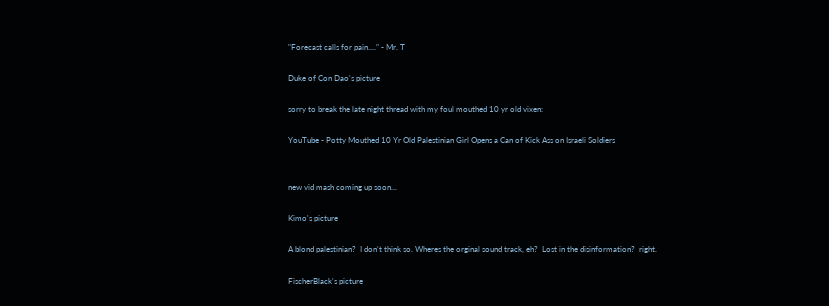"Forecast calls for pain...." - Mr. T

Duke of Con Dao's picture

sorry to break the late night thread with my foul mouthed 10 yr old vixen:

YouTube - Potty Mouthed 10 Yr Old Palestinian Girl Opens a Can of Kick Ass on Israeli Soldiers


new vid mash coming up soon...

Kimo's picture

A blond palestinian?  I don't think so. Wheres the orginal sound track, eh?  Lost in the disinformation?  right.

FischerBlack's picture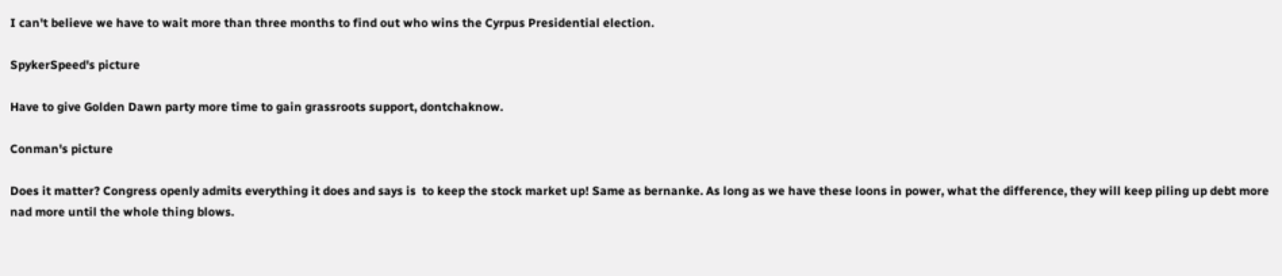I can't believe we have to wait more than three months to find out who wins the Cyrpus Presidential election.

SpykerSpeed's picture

Have to give Golden Dawn party more time to gain grassroots support, dontchaknow.

Conman's picture

Does it matter? Congress openly admits everything it does and says is  to keep the stock market up! Same as bernanke. As long as we have these loons in power, what the difference, they will keep piling up debt more nad more until the whole thing blows.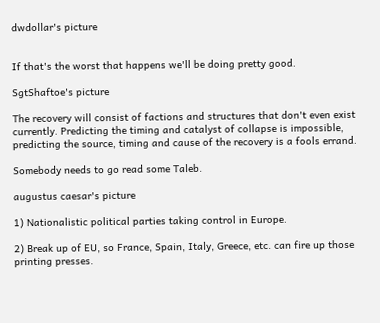dwdollar's picture


If that's the worst that happens we'll be doing pretty good.

SgtShaftoe's picture

The recovery will consist of factions and structures that don't even exist currently. Predicting the timing and catalyst of collapse is impossible, predicting the source, timing and cause of the recovery is a fools errand.

Somebody needs to go read some Taleb.

augustus caesar's picture

1) Nationalistic political parties taking control in Europe.

2) Break up of EU, so France, Spain, Italy, Greece, etc. can fire up those printing presses.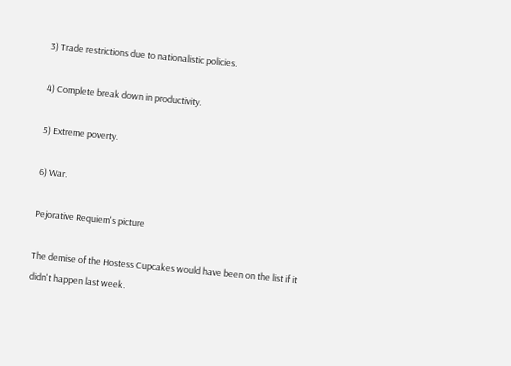3) Trade restrictions due to nationalistic policies.

4) Complete break down in productivity.

5) Extreme poverty.

6) War.

Pejorative Requiem's picture

The demise of the Hostess Cupcakes would have been on the list if it didn't happen last week.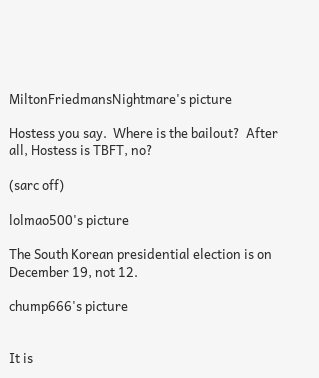MiltonFriedmansNightmare's picture

Hostess you say.  Where is the bailout?  After all, Hostess is TBFT, no?

(sarc off)

lolmao500's picture

The South Korean presidential election is on December 19, not 12.

chump666's picture


It is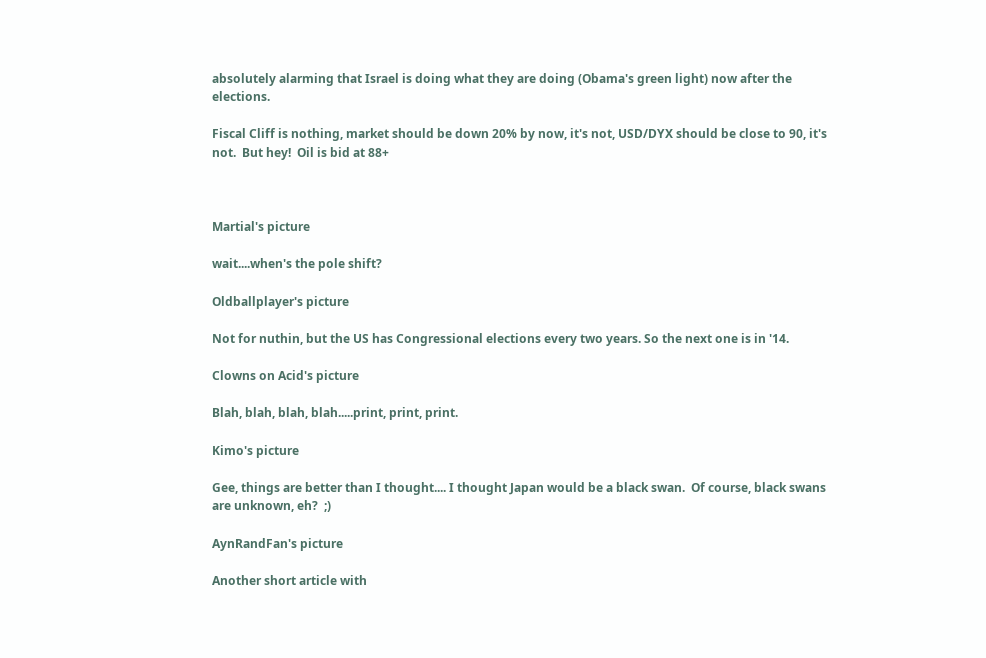absolutely alarming that Israel is doing what they are doing (Obama's green light) now after the elections.

Fiscal Cliff is nothing, market should be down 20% by now, it's not, USD/DYX should be close to 90, it's not.  But hey!  Oil is bid at 88+



Martial's picture

wait....when's the pole shift?

Oldballplayer's picture

Not for nuthin, but the US has Congressional elections every two years. So the next one is in '14.

Clowns on Acid's picture

Blah, blah, blah, blah.....print, print, print.

Kimo's picture

Gee, things are better than I thought.... I thought Japan would be a black swan.  Of course, black swans are unknown, eh?  ;)

AynRandFan's picture

Another short article with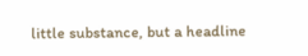little substance, but a headline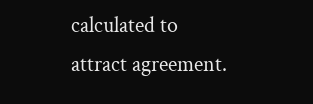calculated to attract agreement.